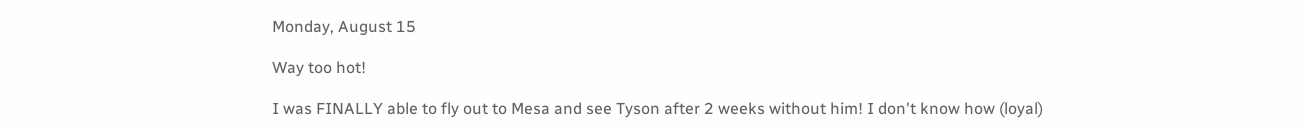Monday, August 15

Way too hot!

I was FINALLY able to fly out to Mesa and see Tyson after 2 weeks without him! I don't know how (loyal)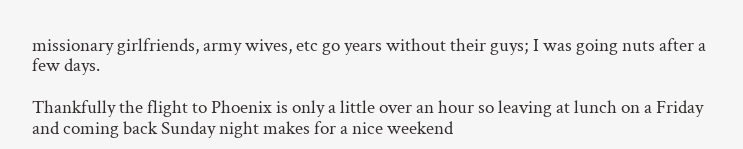missionary girlfriends, army wives, etc go years without their guys; I was going nuts after a few days.

Thankfully the flight to Phoenix is only a little over an hour so leaving at lunch on a Friday and coming back Sunday night makes for a nice weekend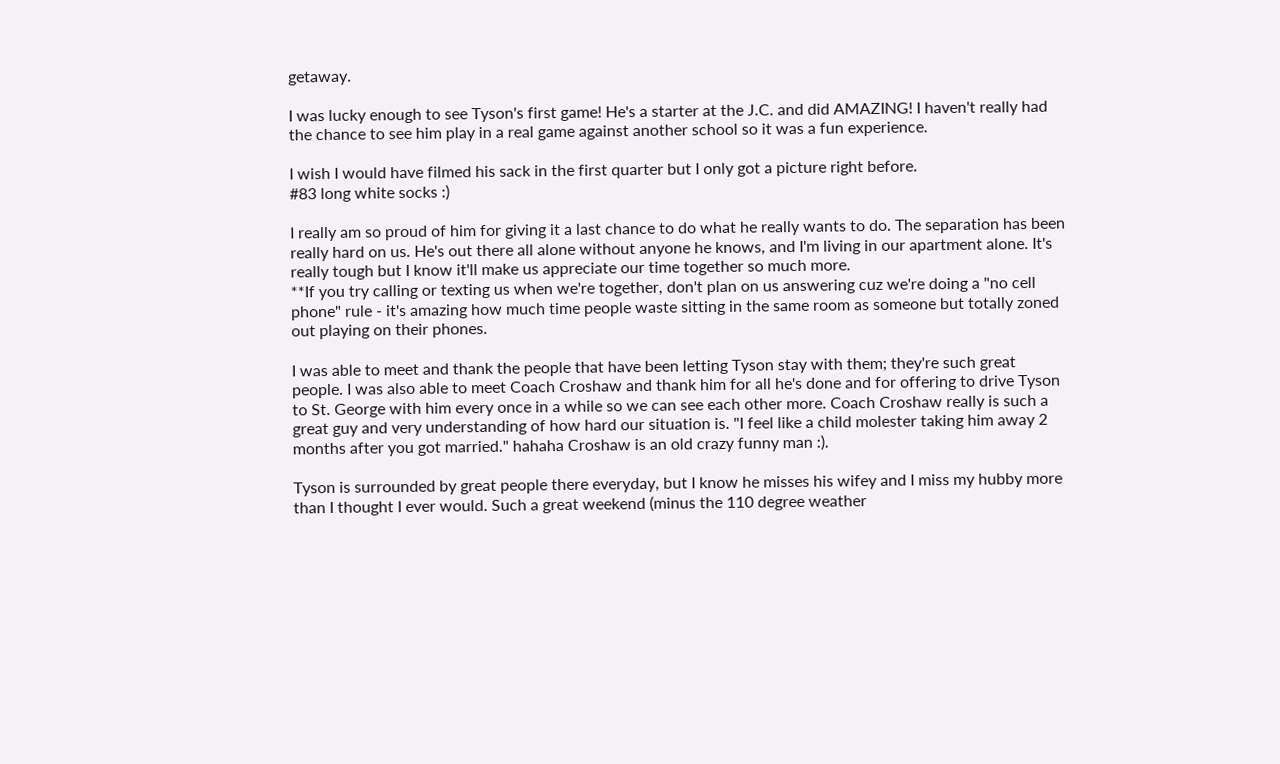getaway.

I was lucky enough to see Tyson's first game! He's a starter at the J.C. and did AMAZING! I haven't really had the chance to see him play in a real game against another school so it was a fun experience.

I wish I would have filmed his sack in the first quarter but I only got a picture right before.
#83 long white socks :)

I really am so proud of him for giving it a last chance to do what he really wants to do. The separation has been really hard on us. He's out there all alone without anyone he knows, and I'm living in our apartment alone. It's really tough but I know it'll make us appreciate our time together so much more.
**If you try calling or texting us when we're together, don't plan on us answering cuz we're doing a "no cell phone" rule - it's amazing how much time people waste sitting in the same room as someone but totally zoned out playing on their phones.

I was able to meet and thank the people that have been letting Tyson stay with them; they're such great people. I was also able to meet Coach Croshaw and thank him for all he's done and for offering to drive Tyson to St. George with him every once in a while so we can see each other more. Coach Croshaw really is such a great guy and very understanding of how hard our situation is. "I feel like a child molester taking him away 2 months after you got married." hahaha Croshaw is an old crazy funny man :).

Tyson is surrounded by great people there everyday, but I know he misses his wifey and I miss my hubby more than I thought I ever would. Such a great weekend (minus the 110 degree weather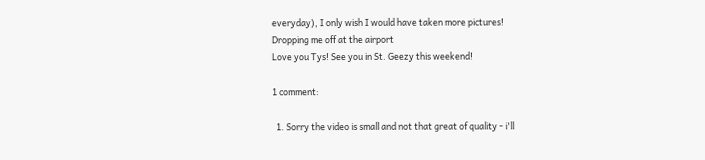everyday), I only wish I would have taken more pictures!
Dropping me off at the airport
Love you Tys! See you in St. Geezy this weekend!

1 comment:

  1. Sorry the video is small and not that great of quality - i'll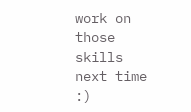work on those skills next time :)